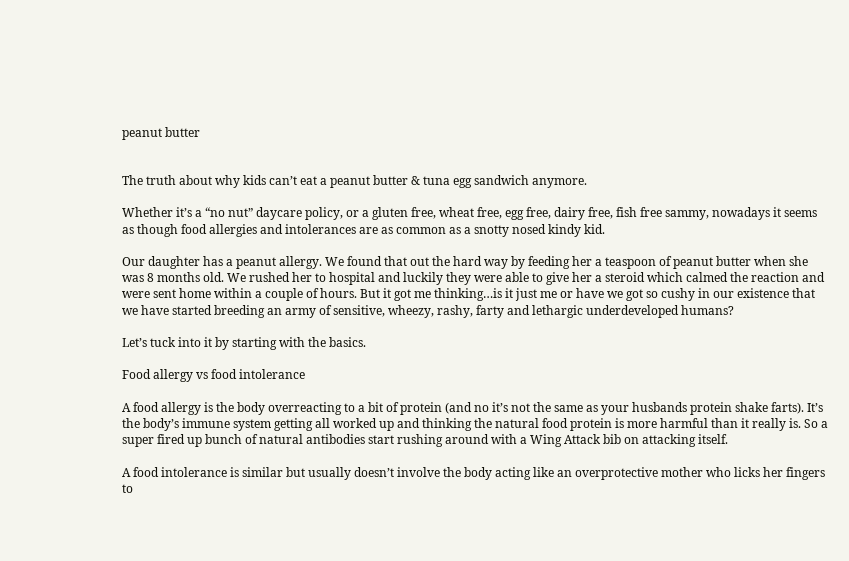peanut butter


The truth about why kids can’t eat a peanut butter & tuna egg sandwich anymore.

Whether it’s a “no nut” daycare policy, or a gluten free, wheat free, egg free, dairy free, fish free sammy, nowadays it seems as though food allergies and intolerances are as common as a snotty nosed kindy kid.

Our daughter has a peanut allergy. We found that out the hard way by feeding her a teaspoon of peanut butter when she was 8 months old. We rushed her to hospital and luckily they were able to give her a steroid which calmed the reaction and were sent home within a couple of hours. But it got me thinking…is it just me or have we got so cushy in our existence that we have started breeding an army of sensitive, wheezy, rashy, farty and lethargic underdeveloped humans?

Let’s tuck into it by starting with the basics.

Food allergy vs food intolerance

A food allergy is the body overreacting to a bit of protein (and no it’s not the same as your husbands protein shake farts). It’s the body’s immune system getting all worked up and thinking the natural food protein is more harmful than it really is. So a super fired up bunch of natural antibodies start rushing around with a Wing Attack bib on attacking itself.

A food intolerance is similar but usually doesn’t involve the body acting like an overprotective mother who licks her fingers to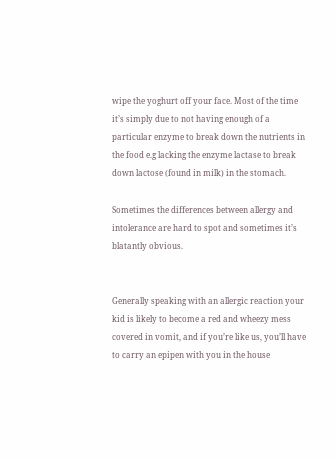wipe the yoghurt off your face. Most of the time it’s simply due to not having enough of a particular enzyme to break down the nutrients in the food e.g lacking the enzyme lactase to break down lactose (found in milk) in the stomach.

Sometimes the differences between allergy and intolerance are hard to spot and sometimes it’s blatantly obvious.


Generally speaking with an allergic reaction your kid is likely to become a red and wheezy mess covered in vomit, and if you’re like us, you’ll have to carry an epipen with you in the house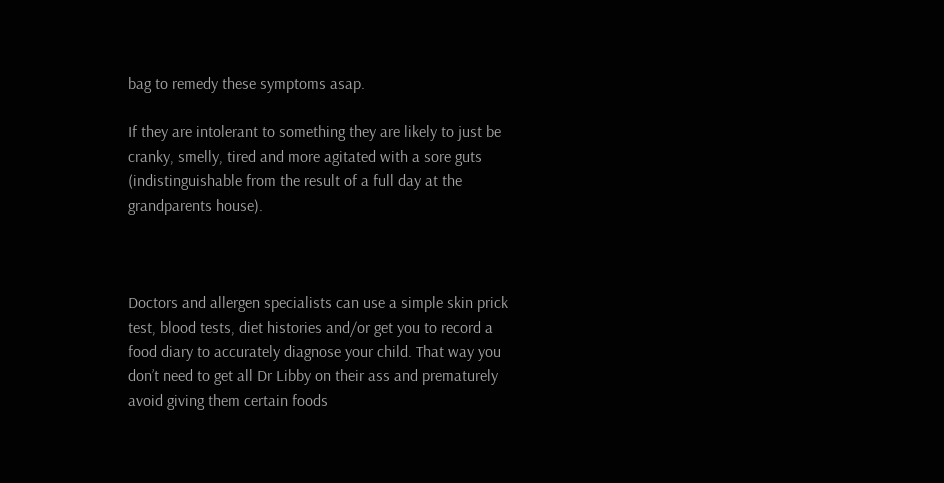bag to remedy these symptoms asap.

If they are intolerant to something they are likely to just be cranky, smelly, tired and more agitated with a sore guts (indistinguishable from the result of a full day at the grandparents house).



Doctors and allergen specialists can use a simple skin prick test, blood tests, diet histories and/or get you to record a food diary to accurately diagnose your child. That way you don’t need to get all Dr Libby on their ass and prematurely avoid giving them certain foods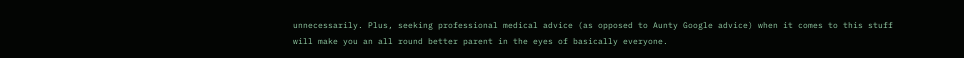unnecessarily. Plus, seeking professional medical advice (as opposed to Aunty Google advice) when it comes to this stuff will make you an all round better parent in the eyes of basically everyone.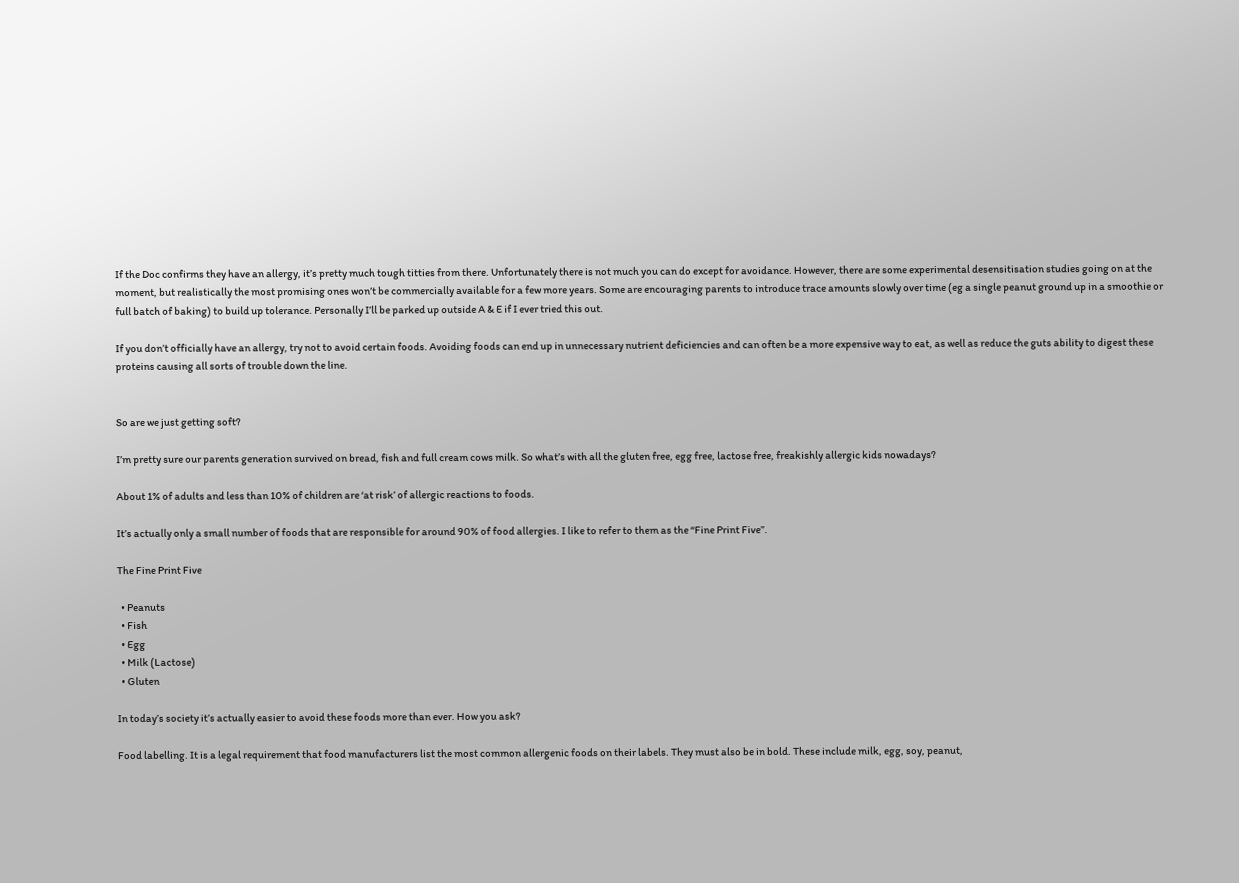If the Doc confirms they have an allergy, it’s pretty much tough titties from there. Unfortunately there is not much you can do except for avoidance. However, there are some experimental desensitisation studies going on at the moment, but realistically the most promising ones won’t be commercially available for a few more years. Some are encouraging parents to introduce trace amounts slowly over time (eg a single peanut ground up in a smoothie or full batch of baking) to build up tolerance. Personally I’ll be parked up outside A & E if I ever tried this out.

If you don’t officially have an allergy, try not to avoid certain foods. Avoiding foods can end up in unnecessary nutrient deficiencies and can often be a more expensive way to eat, as well as reduce the guts ability to digest these proteins causing all sorts of trouble down the line.


So are we just getting soft?

I’m pretty sure our parents generation survived on bread, fish and full cream cows milk. So what’s with all the gluten free, egg free, lactose free, freakishly allergic kids nowadays?

About 1% of adults and less than 10% of children are ‘at risk’ of allergic reactions to foods.

It’s actually only a small number of foods that are responsible for around 90% of food allergies. I like to refer to them as the “Fine Print Five”.

The Fine Print Five

  • Peanuts
  • Fish
  • Egg
  • Milk (Lactose)
  • Gluten

In today’s society it’s actually easier to avoid these foods more than ever. How you ask?

Food labelling. It is a legal requirement that food manufacturers list the most common allergenic foods on their labels. They must also be in bold. These include milk, egg, soy, peanut,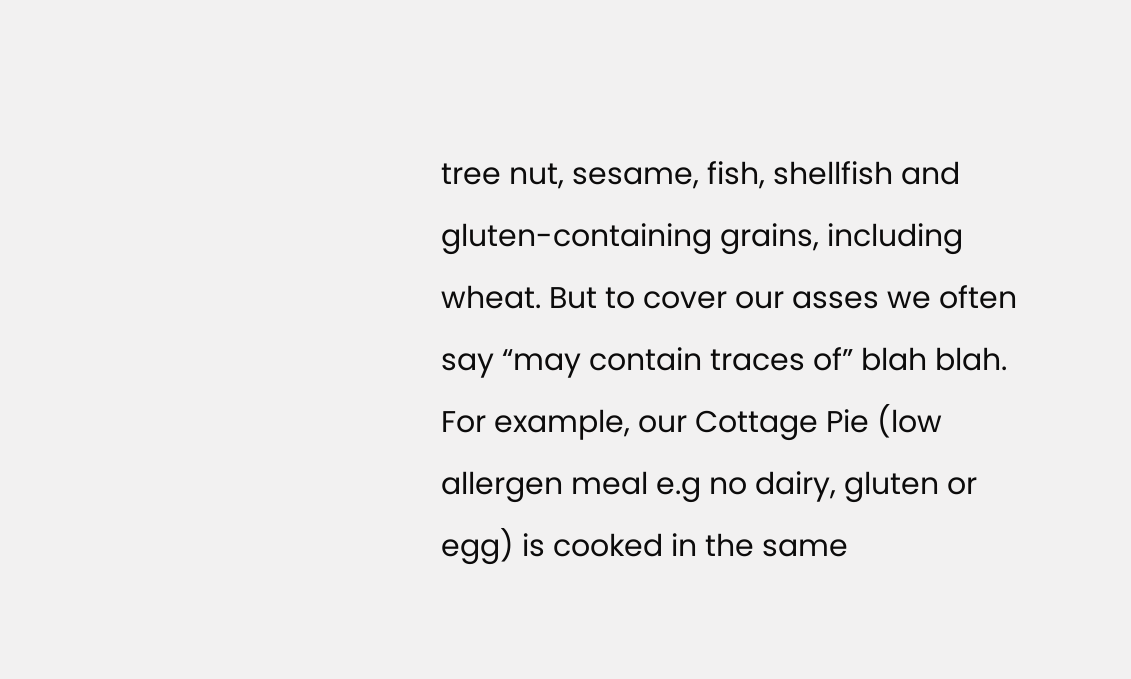tree nut, sesame, fish, shellfish and gluten-containing grains, including wheat. But to cover our asses we often say “may contain traces of” blah blah. For example, our Cottage Pie (low allergen meal e.g no dairy, gluten or egg) is cooked in the same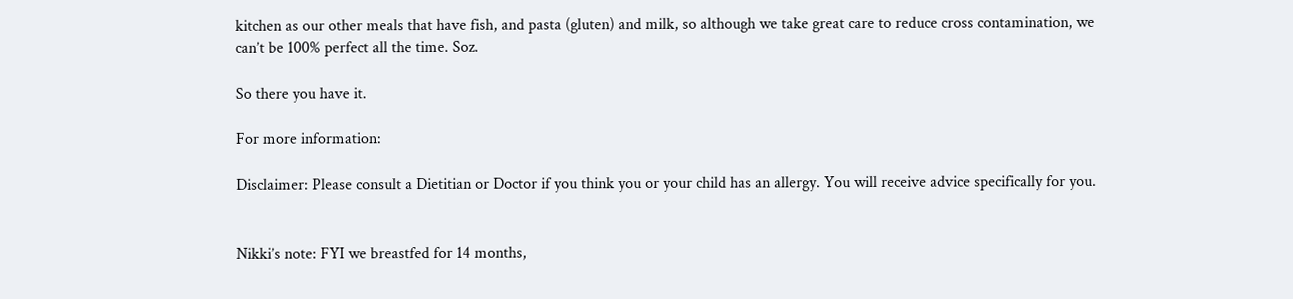kitchen as our other meals that have fish, and pasta (gluten) and milk, so although we take great care to reduce cross contamination, we can’t be 100% perfect all the time. Soz.

So there you have it.

For more information:

Disclaimer: Please consult a Dietitian or Doctor if you think you or your child has an allergy. You will receive advice specifically for you.


Nikki’s note: FYI we breastfed for 14 months,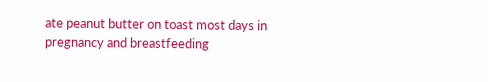ate peanut butter on toast most days in pregnancy and breastfeeding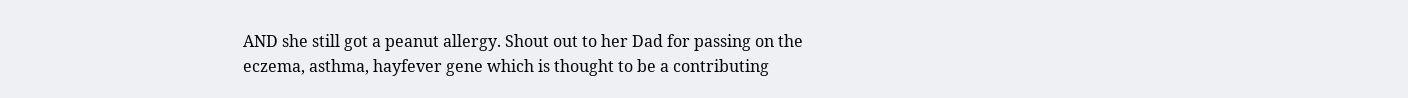AND she still got a peanut allergy. Shout out to her Dad for passing on the eczema, asthma, hayfever gene which is thought to be a contributing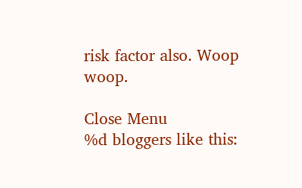risk factor also. Woop woop.

Close Menu
%d bloggers like this: